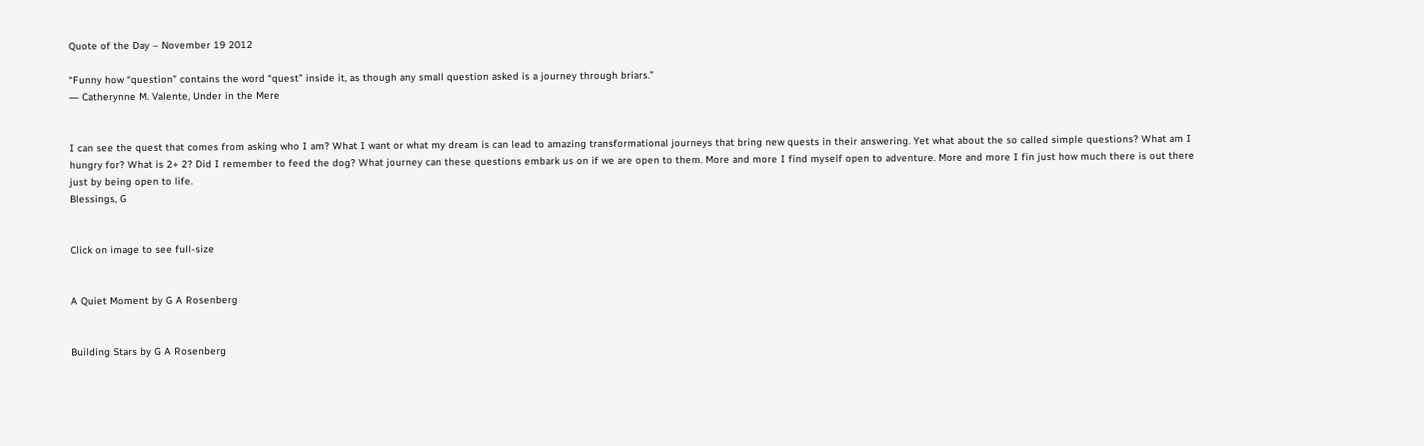Quote of the Day – November 19 2012

“Funny how “question” contains the word “quest” inside it, as though any small question asked is a journey through briars.”
― Catherynne M. Valente, Under in the Mere


I can see the quest that comes from asking who I am? What I want or what my dream is can lead to amazing transformational journeys that bring new quests in their answering. Yet what about the so called simple questions? What am I hungry for? What is 2+ 2? Did I remember to feed the dog? What journey can these questions embark us on if we are open to them. More and more I find myself open to adventure. More and more I fin just how much there is out there just by being open to life.
Blessings, G


Click on image to see full-size


A Quiet Moment by G A Rosenberg


Building Stars by G A Rosenberg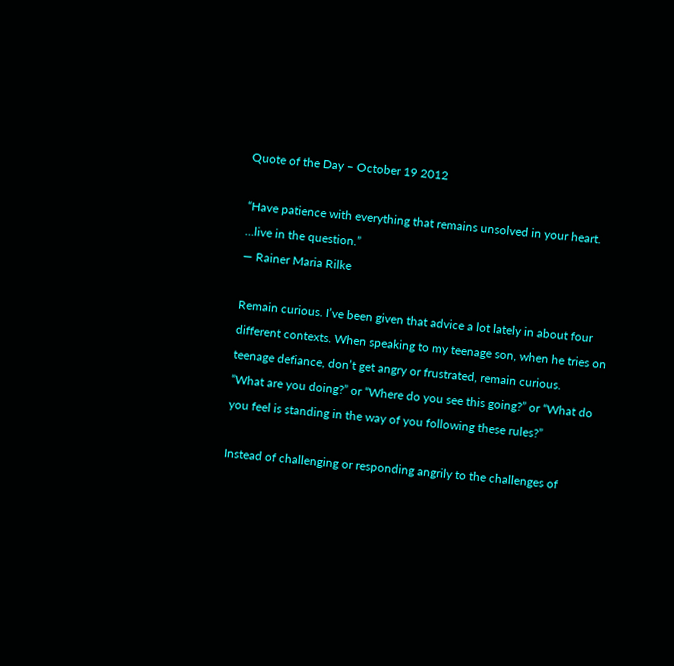Quote of the Day – October 19 2012

“Have patience with everything that remains unsolved in your heart.
…live in the question.”
― Rainer Maria Rilke

Remain curious. I’ve been given that advice a lot lately in about four different contexts. When speaking to my teenage son, when he tries on teenage defiance, don’t get angry or frustrated, remain curious.
“What are you doing?” or “Where do you see this going?” or “What do you feel is standing in the way of you following these rules?”

Instead of challenging or responding angrily to the challenges of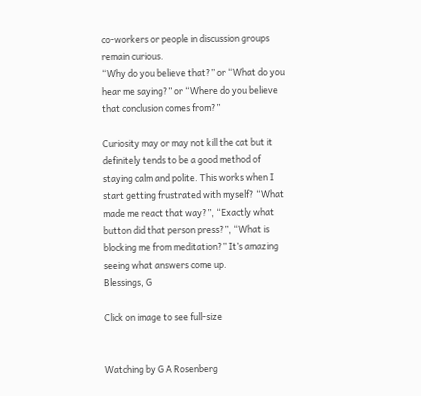co-workers or people in discussion groups remain curious.
“Why do you believe that?” or “What do you hear me saying?” or “Where do you believe that conclusion comes from?”

Curiosity may or may not kill the cat but it definitely tends to be a good method of staying calm and polite. This works when I start getting frustrated with myself? “What made me react that way?”, “Exactly what button did that person press?”, “What is blocking me from meditation?” It’s amazing seeing what answers come up.
Blessings, G

Click on image to see full-size


Watching by G A Rosenberg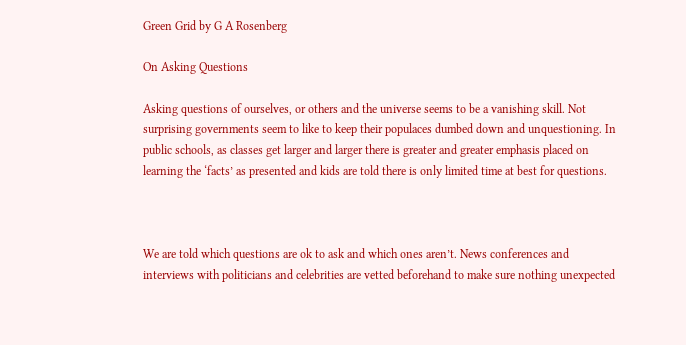Green Grid by G A Rosenberg

On Asking Questions

Asking questions of ourselves, or others and the universe seems to be a vanishing skill. Not surprising governments seem to like to keep their populaces dumbed down and unquestioning. In public schools, as classes get larger and larger there is greater and greater emphasis placed on learning the ‘facts’ as presented and kids are told there is only limited time at best for questions.



We are told which questions are ok to ask and which ones aren’t. News conferences and interviews with politicians and celebrities are vetted beforehand to make sure nothing unexpected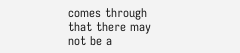comes through that there may not be a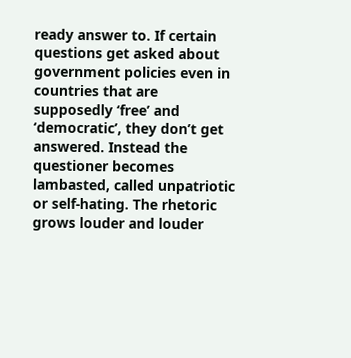ready answer to. If certain questions get asked about government policies even in countries that are supposedly ‘free’ and ‘democratic’, they don’t get answered. Instead the questioner becomes lambasted, called unpatriotic or self-hating. The rhetoric grows louder and louder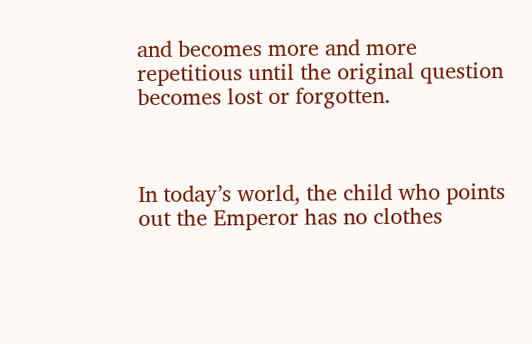and becomes more and more repetitious until the original question becomes lost or forgotten.



In today’s world, the child who points out the Emperor has no clothes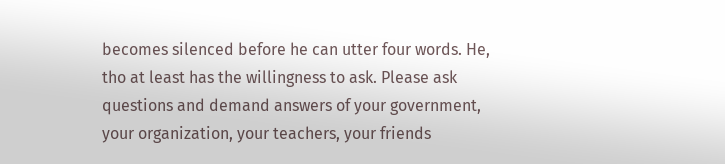becomes silenced before he can utter four words. He, tho at least has the willingness to ask. Please ask questions and demand answers of your government, your organization, your teachers, your friends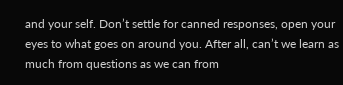and your self. Don’t settle for canned responses, open your eyes to what goes on around you. After all, can’t we learn as much from questions as we can from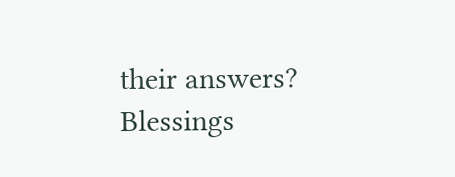their answers?
Blessings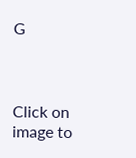G



Click on image to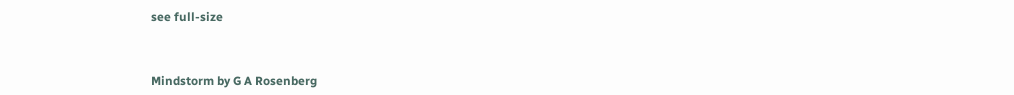see full-size



Mindstorm by G A Rosenberg